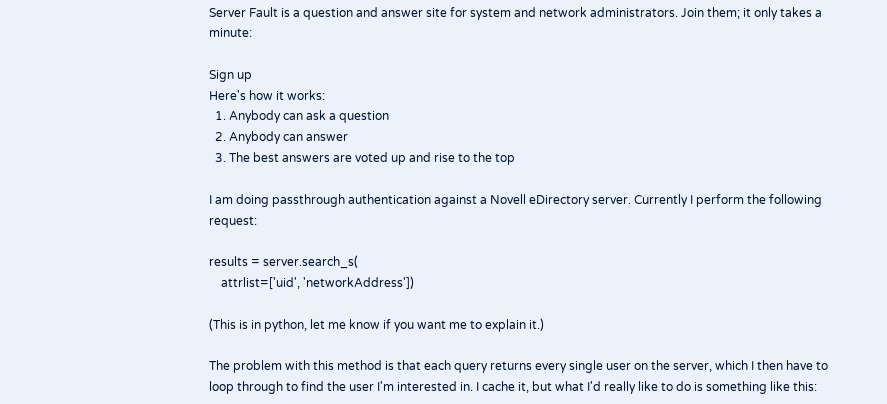Server Fault is a question and answer site for system and network administrators. Join them; it only takes a minute:

Sign up
Here's how it works:
  1. Anybody can ask a question
  2. Anybody can answer
  3. The best answers are voted up and rise to the top

I am doing passthrough authentication against a Novell eDirectory server. Currently I perform the following request:

results = server.search_s(
    attrlist=['uid', 'networkAddress'])

(This is in python, let me know if you want me to explain it.)

The problem with this method is that each query returns every single user on the server, which I then have to loop through to find the user I'm interested in. I cache it, but what I'd really like to do is something like this: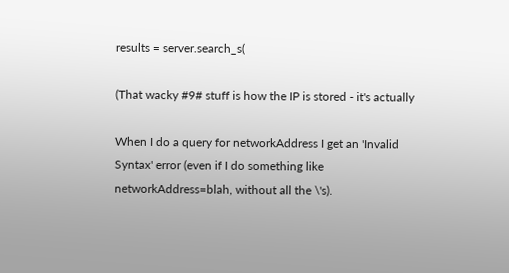results = server.search_s(

(That wacky #9# stuff is how the IP is stored - it's actually

When I do a query for networkAddress I get an 'Invalid Syntax' error (even if I do something like networkAddress=blah, without all the \'s).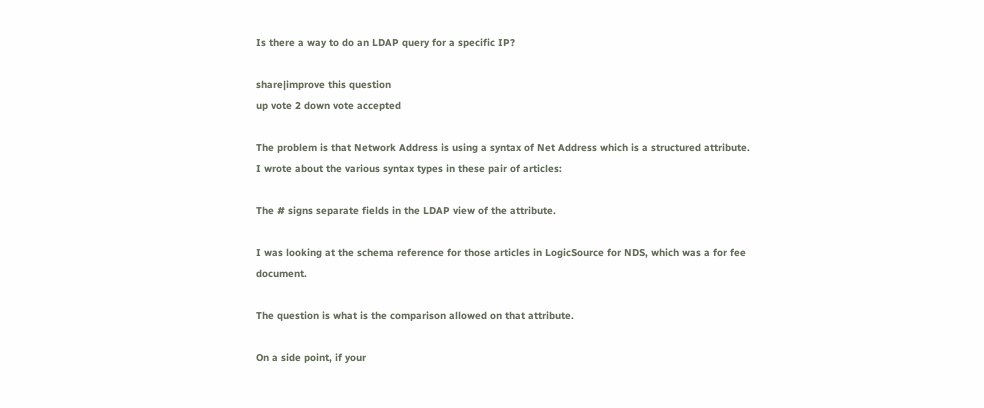Is there a way to do an LDAP query for a specific IP?

share|improve this question
up vote 2 down vote accepted

The problem is that Network Address is using a syntax of Net Address which is a structured attribute. I wrote about the various syntax types in these pair of articles:

The # signs separate fields in the LDAP view of the attribute.

I was looking at the schema reference for those articles in LogicSource for NDS, which was a for fee document.

The question is what is the comparison allowed on that attribute.

On a side point, if your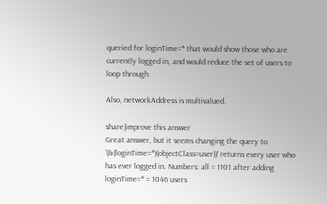queried for loginTime=* that would show those who are currently logged in, and would reduce the set of users to loop through.

Also, networkAddress is multivalued.

share|improve this answer
Great answer, but it seems changing the query to '(&(loginTime=*)(objectClass=user))' returns every user who has ever logged in. Numbers: all = 1101 after adding loginTime=* = 1046 users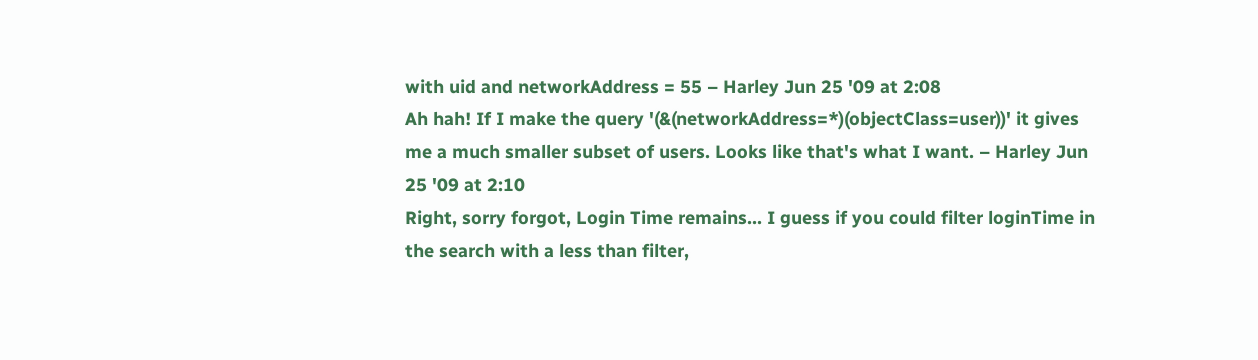with uid and networkAddress = 55 – Harley Jun 25 '09 at 2:08
Ah hah! If I make the query '(&(networkAddress=*)(objectClass=user))' it gives me a much smaller subset of users. Looks like that's what I want. – Harley Jun 25 '09 at 2:10
Right, sorry forgot, Login Time remains... I guess if you could filter loginTime in the search with a less than filter,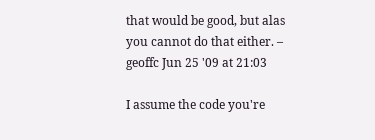that would be good, but alas you cannot do that either. – geoffc Jun 25 '09 at 21:03

I assume the code you're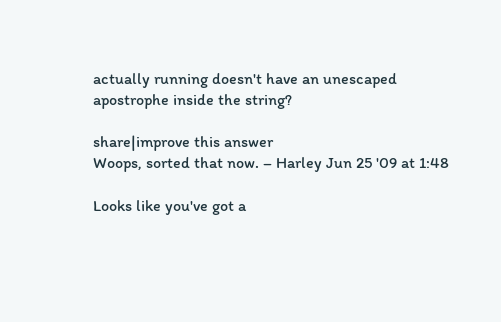actually running doesn't have an unescaped apostrophe inside the string?

share|improve this answer
Woops, sorted that now. – Harley Jun 25 '09 at 1:48

Looks like you've got a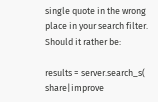single quote in the wrong place in your search filter. Should it rather be:

results = server.search_s(
share|improve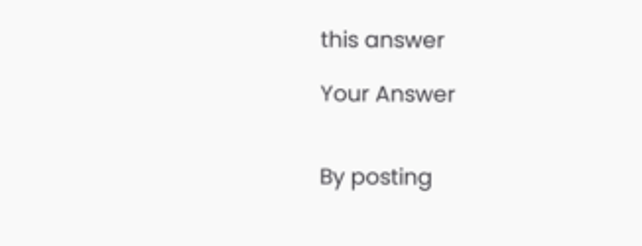this answer

Your Answer


By posting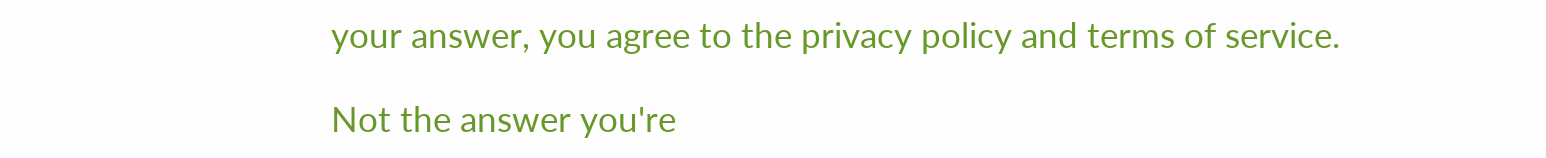your answer, you agree to the privacy policy and terms of service.

Not the answer you're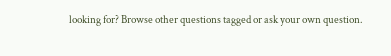looking for? Browse other questions tagged or ask your own question.